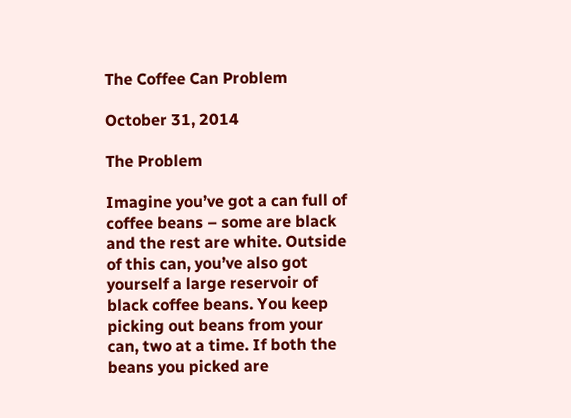The Coffee Can Problem

October 31, 2014

The Problem

Imagine you’ve got a can full of coffee beans – some are black and the rest are white. Outside of this can, you’ve also got yourself a large reservoir of black coffee beans. You keep picking out beans from your can, two at a time. If both the beans you picked are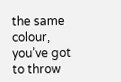the same colour, you’ve got to throw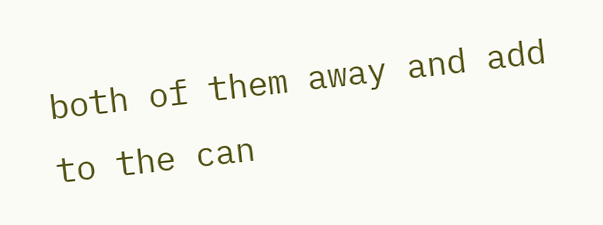both of them away and add to the can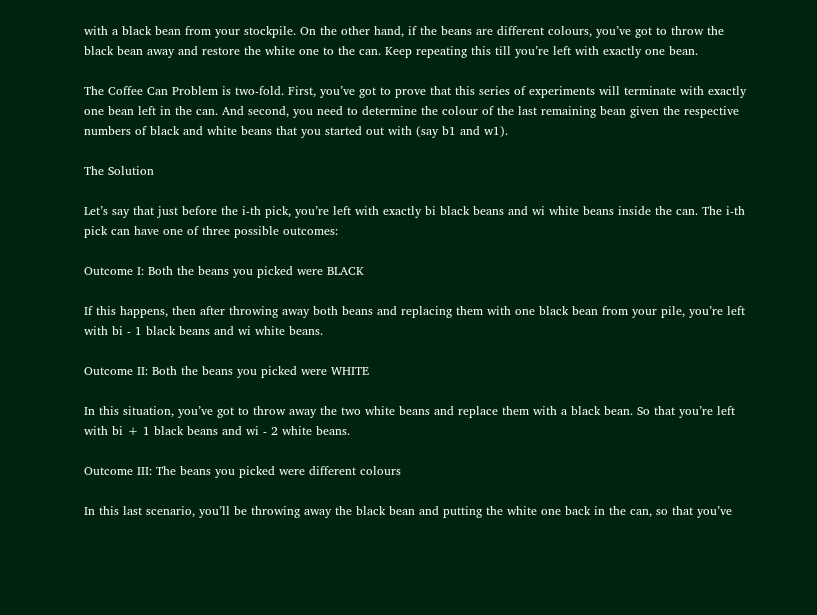with a black bean from your stockpile. On the other hand, if the beans are different colours, you’ve got to throw the black bean away and restore the white one to the can. Keep repeating this till you’re left with exactly one bean.

The Coffee Can Problem is two-fold. First, you’ve got to prove that this series of experiments will terminate with exactly one bean left in the can. And second, you need to determine the colour of the last remaining bean given the respective numbers of black and white beans that you started out with (say b1 and w1).

The Solution

Let’s say that just before the i-th pick, you’re left with exactly bi black beans and wi white beans inside the can. The i-th pick can have one of three possible outcomes:

Outcome I: Both the beans you picked were BLACK

If this happens, then after throwing away both beans and replacing them with one black bean from your pile, you’re left with bi - 1 black beans and wi white beans.

Outcome II: Both the beans you picked were WHITE

In this situation, you’ve got to throw away the two white beans and replace them with a black bean. So that you’re left with bi + 1 black beans and wi - 2 white beans.

Outcome III: The beans you picked were different colours

In this last scenario, you’ll be throwing away the black bean and putting the white one back in the can, so that you’ve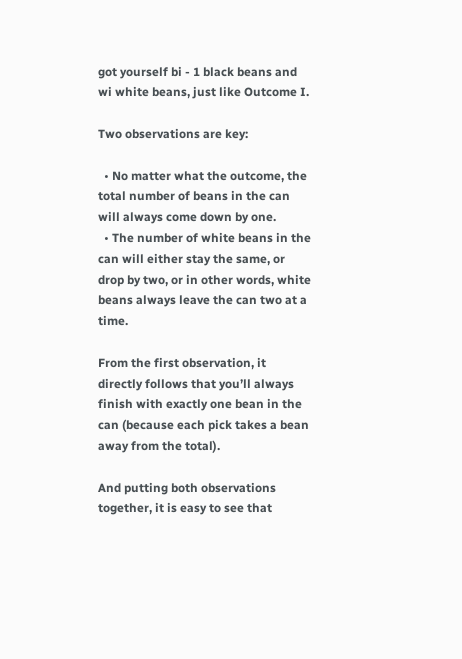got yourself bi - 1 black beans and wi white beans, just like Outcome I.

Two observations are key:

  • No matter what the outcome, the total number of beans in the can will always come down by one.
  • The number of white beans in the can will either stay the same, or drop by two, or in other words, white beans always leave the can two at a time.

From the first observation, it directly follows that you’ll always finish with exactly one bean in the can (because each pick takes a bean away from the total).

And putting both observations together, it is easy to see that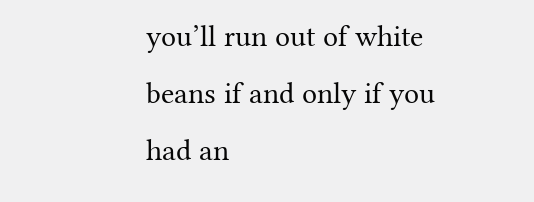you’ll run out of white beans if and only if you had an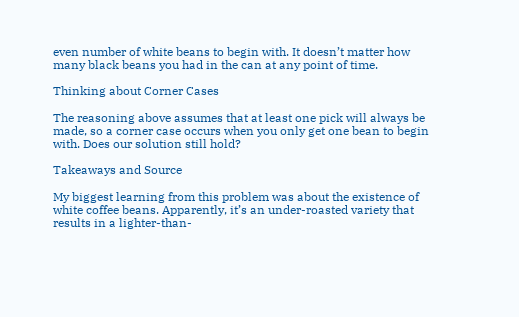even number of white beans to begin with. It doesn’t matter how many black beans you had in the can at any point of time.

Thinking about Corner Cases

The reasoning above assumes that at least one pick will always be made, so a corner case occurs when you only get one bean to begin with. Does our solution still hold?

Takeaways and Source

My biggest learning from this problem was about the existence of white coffee beans. Apparently, it’s an under-roasted variety that results in a lighter-than-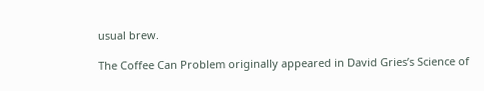usual brew.

The Coffee Can Problem originally appeared in David Gries’s Science of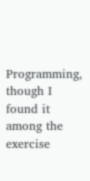Programming, though I found it among the exercise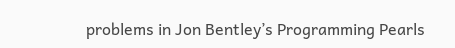problems in Jon Bentley’s Programming Pearls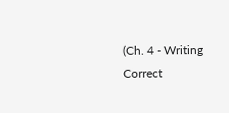(Ch. 4 - Writing Correct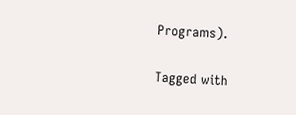Programs).

Tagged with